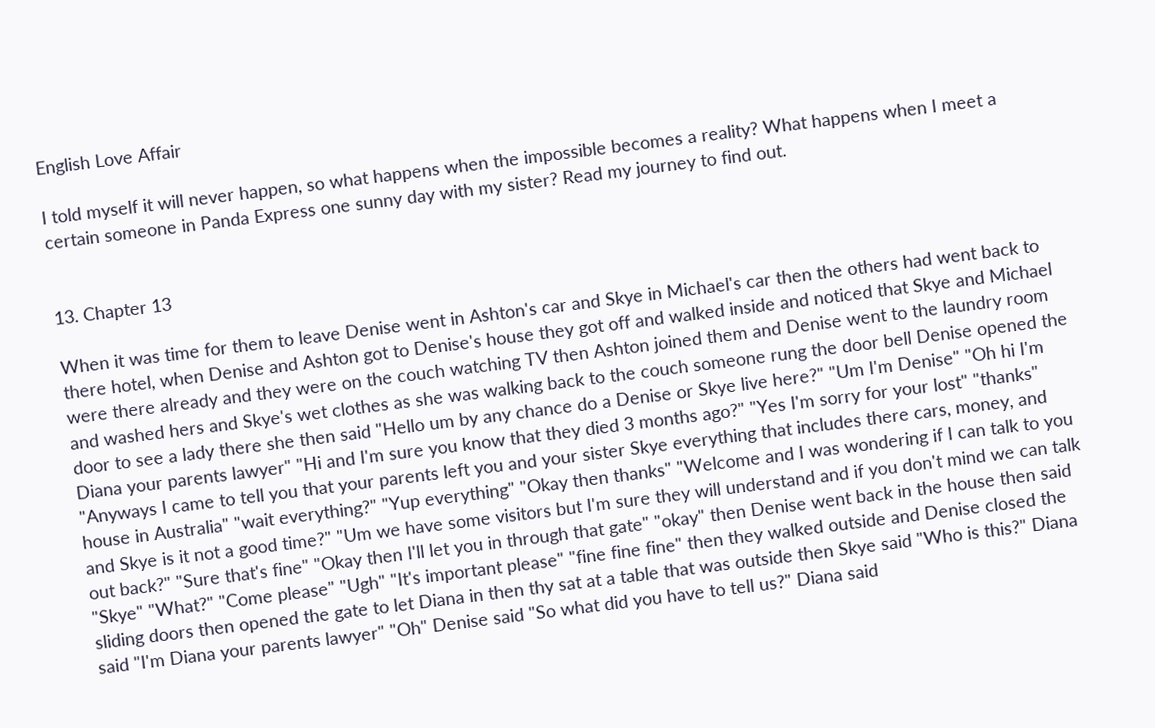English Love Affair

I told myself it will never happen, so what happens when the impossible becomes a reality? What happens when I meet a certain someone in Panda Express one sunny day with my sister? Read my journey to find out.


13. Chapter 13

When it was time for them to leave Denise went in Ashton's car and Skye in Michael's car then the others had went back to there hotel, when Denise and Ashton got to Denise's house they got off and walked inside and noticed that Skye and Michael were there already and they were on the couch watching TV then Ashton joined them and Denise went to the laundry room and washed hers and Skye's wet clothes as she was walking back to the couch someone rung the door bell Denise opened the door to see a lady there she then said "Hello um by any chance do a Denise or Skye live here?" "Um I'm Denise" "Oh hi I'm Diana your parents lawyer" "Hi and I'm sure you know that they died 3 months ago?" "Yes I'm sorry for your lost" "thanks" "Anyways I came to tell you that your parents left you and your sister Skye everything that includes there cars, money, and house in Australia" "wait everything?" "Yup everything" "Okay then thanks" "Welcome and I was wondering if I can talk to you and Skye is it not a good time?" "Um we have some visitors but I'm sure they will understand and if you don't mind we can talk out back?" "Sure that's fine" "Okay then I'll let you in through that gate" "okay" then Denise went back in the house then said "Skye" "What?" "Come please" "Ugh" "It's important please" "fine fine fine" then they walked outside and Denise closed the sliding doors then opened the gate to let Diana in then thy sat at a table that was outside then Skye said "Who is this?" Diana said "I'm Diana your parents lawyer" "Oh" Denise said "So what did you have to tell us?" Diana said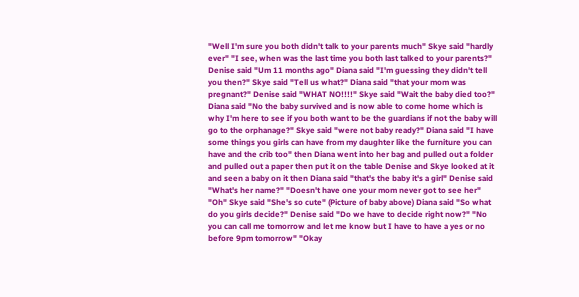"Well I'm sure you both didn't talk to your parents much" Skye said "hardly ever" "I see, when was the last time you both last talked to your parents?" Denise said "Um 11 months ago" Diana said "I'm guessing they didn't tell you then?" Skye said "Tell us what?" Diana said "that your mom was pregnant?" Denise said "WHAT NO!!!!" Skye said "Wait the baby died too?" Diana said "No the baby survived and is now able to come home which is why I'm here to see if you both want to be the guardians if not the baby will go to the orphanage?" Skye said "were not baby ready?" Diana said "I have some things you girls can have from my daughter like the furniture you can have and the crib too" then Diana went into her bag and pulled out a folder and pulled out a paper then put it on the table Denise and Skye looked at it and seen a baby on it then Diana said "that's the baby it's a girl" Denise said "What's her name?" "Doesn't have one your mom never got to see her" "Oh" Skye said "She's so cute" (Picture of baby above) Diana said "So what do you girls decide?" Denise said "Do we have to decide right now?" "No you can call me tomorrow and let me know but I have to have a yes or no before 9pm tomorrow" "Okay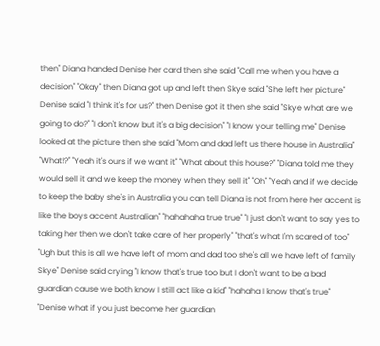then" Diana handed Denise her card then she said "Call me when you have a decision" "Okay" then Diana got up and left then Skye said "She left her picture" Denise said "I think it's for us?" then Denise got it then she said "Skye what are we going to do?" "I don't know but it's a big decision" "I know your telling me" Denise looked at the picture then she said "Mom and dad left us there house in Australia" "What!?" "Yeah it's ours if we want it" "What about this house?" "Diana told me they would sell it and we keep the money when they sell it" "Oh" "Yeah and if we decide to keep the baby she's in Australia you can tell Diana is not from here her accent is like the boys accent Australian" "hahahaha true true" "I just don't want to say yes to taking her then we don't take care of her properly" "that's what I'm scared of too" "Ugh but this is all we have left of mom and dad too she's all we have left of family Skye" Denise said crying "I know that's true too but I don't want to be a bad guardian cause we both know I still act like a kid" "hahaha I know that's true" "Denise what if you just become her guardian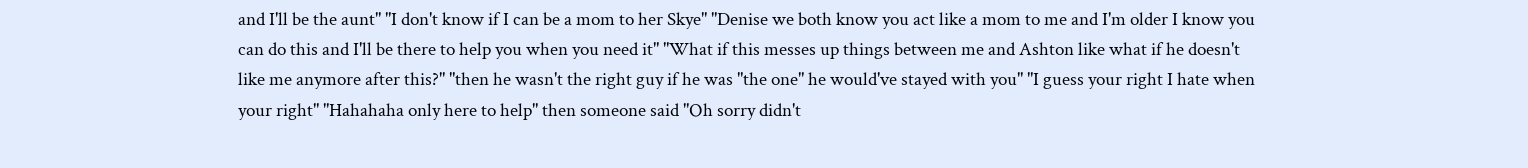and I'll be the aunt" "I don't know if I can be a mom to her Skye" "Denise we both know you act like a mom to me and I'm older I know you can do this and I'll be there to help you when you need it" "What if this messes up things between me and Ashton like what if he doesn't like me anymore after this?" "then he wasn't the right guy if he was "the one" he would've stayed with you" "I guess your right I hate when your right" "Hahahaha only here to help" then someone said "Oh sorry didn't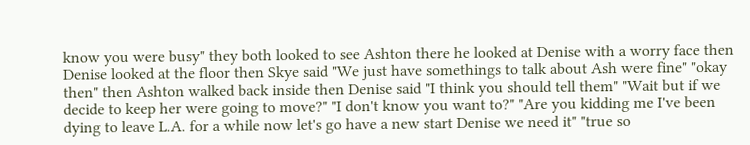know you were busy" they both looked to see Ashton there he looked at Denise with a worry face then Denise looked at the floor then Skye said "We just have somethings to talk about Ash were fine" "okay then" then Ashton walked back inside then Denise said "I think you should tell them" "Wait but if we decide to keep her were going to move?" "I don't know you want to?" "Are you kidding me I've been dying to leave L.A. for a while now let's go have a new start Denise we need it" "true so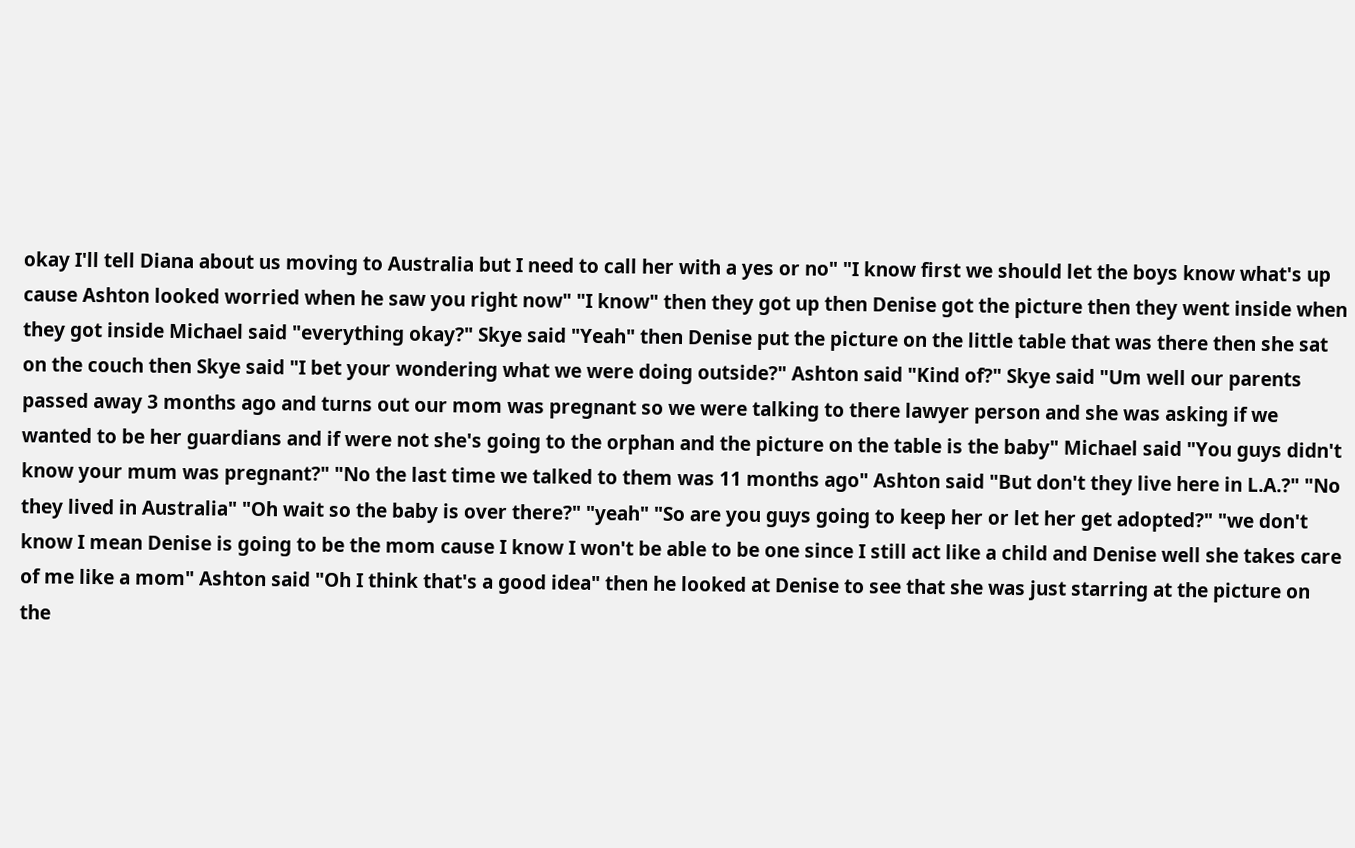okay I'll tell Diana about us moving to Australia but I need to call her with a yes or no" "I know first we should let the boys know what's up cause Ashton looked worried when he saw you right now" "I know" then they got up then Denise got the picture then they went inside when they got inside Michael said "everything okay?" Skye said "Yeah" then Denise put the picture on the little table that was there then she sat on the couch then Skye said "I bet your wondering what we were doing outside?" Ashton said "Kind of?" Skye said "Um well our parents passed away 3 months ago and turns out our mom was pregnant so we were talking to there lawyer person and she was asking if we wanted to be her guardians and if were not she's going to the orphan and the picture on the table is the baby" Michael said "You guys didn't know your mum was pregnant?" "No the last time we talked to them was 11 months ago" Ashton said "But don't they live here in L.A.?" "No they lived in Australia" "Oh wait so the baby is over there?" "yeah" "So are you guys going to keep her or let her get adopted?" "we don't know I mean Denise is going to be the mom cause I know I won't be able to be one since I still act like a child and Denise well she takes care of me like a mom" Ashton said "Oh I think that's a good idea" then he looked at Denise to see that she was just starring at the picture on the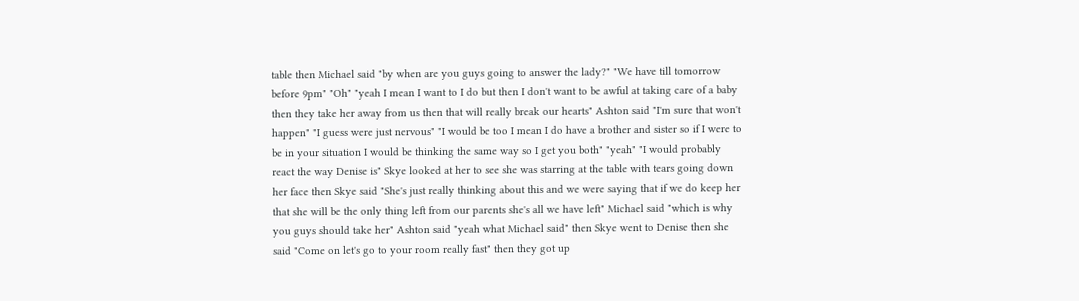table then Michael said "by when are you guys going to answer the lady?" "We have till tomorrow before 9pm" "Oh" "yeah I mean I want to I do but then I don't want to be awful at taking care of a baby then they take her away from us then that will really break our hearts" Ashton said "I'm sure that won't happen" "I guess were just nervous" "I would be too I mean I do have a brother and sister so if I were to be in your situation I would be thinking the same way so I get you both" "yeah" "I would probably react the way Denise is" Skye looked at her to see she was starring at the table with tears going down her face then Skye said "She's just really thinking about this and we were saying that if we do keep her that she will be the only thing left from our parents she's all we have left" Michael said "which is why you guys should take her" Ashton said "yeah what Michael said" then Skye went to Denise then she said "Come on let's go to your room really fast" then they got up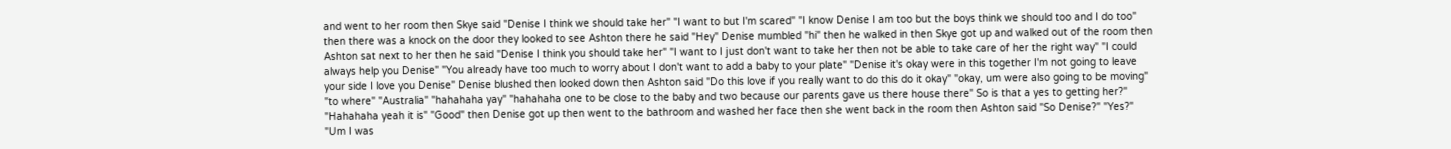and went to her room then Skye said "Denise I think we should take her" "I want to but I'm scared" "I know Denise I am too but the boys think we should too and I do too" then there was a knock on the door they looked to see Ashton there he said "Hey" Denise mumbled "hi" then he walked in then Skye got up and walked out of the room then Ashton sat next to her then he said "Denise I think you should take her" "I want to I just don't want to take her then not be able to take care of her the right way" "I could always help you Denise" "You already have too much to worry about I don't want to add a baby to your plate" "Denise it's okay were in this together I'm not going to leave your side I love you Denise" Denise blushed then looked down then Ashton said "Do this love if you really want to do this do it okay" "okay, um were also going to be moving" "to where" "Australia" "hahahaha yay" "hahahaha one to be close to the baby and two because our parents gave us there house there" So is that a yes to getting her?" "Hahahaha yeah it is" "Good" then Denise got up then went to the bathroom and washed her face then she went back in the room then Ashton said "So Denise?" "Yes?" "Um I was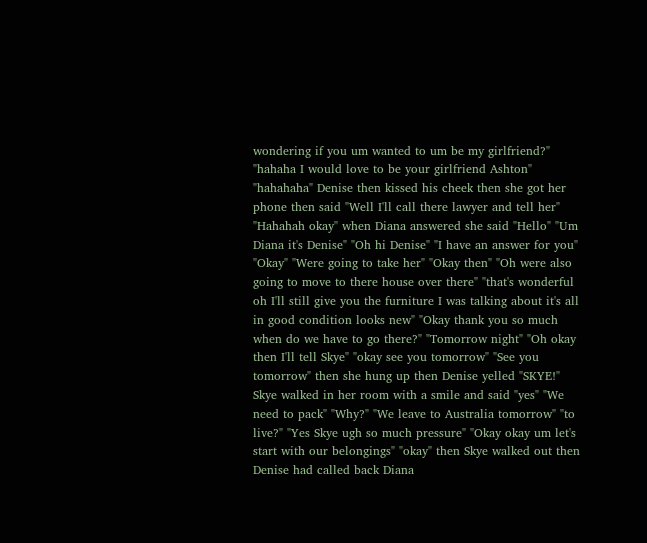wondering if you um wanted to um be my girlfriend?" "hahaha I would love to be your girlfriend Ashton" "hahahaha" Denise then kissed his cheek then she got her phone then said "Well I'll call there lawyer and tell her" "Hahahah okay" when Diana answered she said "Hello" "Um Diana it's Denise" "Oh hi Denise" "I have an answer for you" "Okay" "Were going to take her" "Okay then" "Oh were also going to move to there house over there" "that's wonderful oh I'll still give you the furniture I was talking about it's all in good condition looks new" "Okay thank you so much when do we have to go there?" "Tomorrow night" "Oh okay then I'll tell Skye" "okay see you tomorrow" "See you tomorrow" then she hung up then Denise yelled "SKYE!" Skye walked in her room with a smile and said "yes" "We need to pack" "Why?" "We leave to Australia tomorrow" "to live?" "Yes Skye ugh so much pressure" "Okay okay um let's start with our belongings" "okay" then Skye walked out then Denise had called back Diana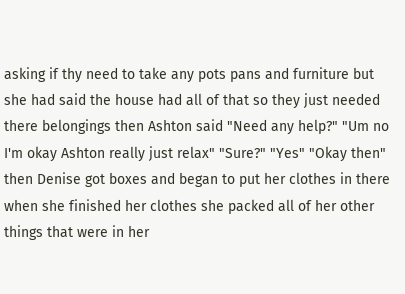asking if thy need to take any pots pans and furniture but she had said the house had all of that so they just needed there belongings then Ashton said "Need any help?" "Um no I'm okay Ashton really just relax" "Sure?" "Yes" "Okay then" then Denise got boxes and began to put her clothes in there when she finished her clothes she packed all of her other things that were in her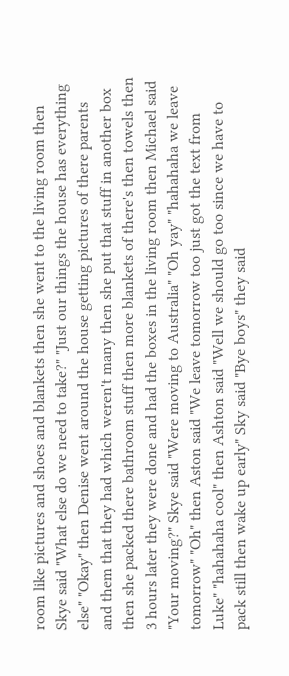room like pictures and shoes and blankets then she went to the living room then Skye said "What else do we need to take?" "Just our things the house has everything else" "Okay" then Denise went around the house getting pictures of there parents and them that they had which weren't many then she put that stuff in another box then she packed there bathroom stuff then more blankets of there's then towels then 3 hours later they were done and had the boxes in the living room then Michael said "Your moving?" Skye said "Were moving to Australia" "Oh yay" "hahahaha we leave tomorrow" "Oh" then Aston said "We leave tomorrow too just got the text from Luke" "hahahaha cool" then Ashton said "Well we should go too since we have to pack still then wake up early" Sky said "Bye boys" they said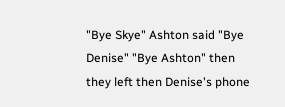"Bye Skye" Ashton said "Bye Denise" "Bye Ashton" then they left then Denise's phone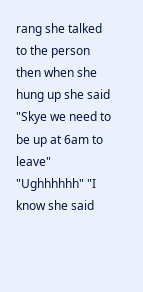rang she talked to the person then when she hung up she said "Skye we need to be up at 6am to leave" "Ughhhhhh" "I know she said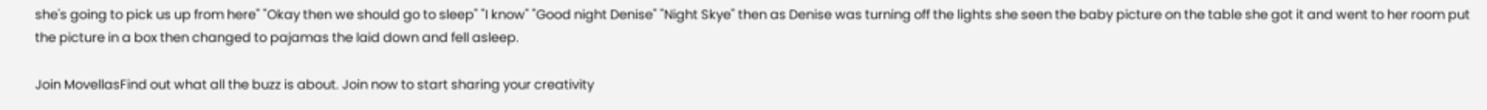she's going to pick us up from here" "Okay then we should go to sleep" "I know" "Good night Denise" "Night Skye" then as Denise was turning off the lights she seen the baby picture on the table she got it and went to her room put the picture in a box then changed to pajamas the laid down and fell asleep.

Join MovellasFind out what all the buzz is about. Join now to start sharing your creativity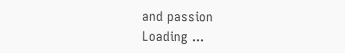and passion
Loading ...